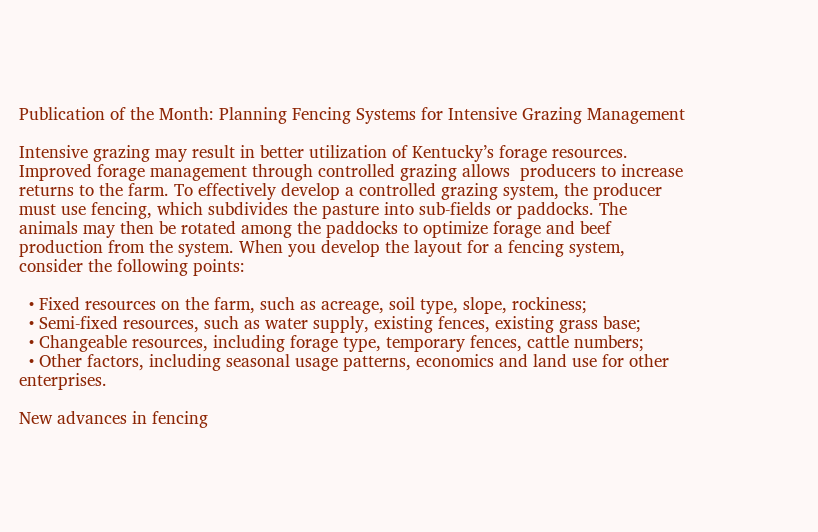Publication of the Month: Planning Fencing Systems for Intensive Grazing Management

Intensive grazing may result in better utilization of Kentucky’s forage resources. Improved forage management through controlled grazing allows  producers to increase returns to the farm. To effectively develop a controlled grazing system, the producer must use fencing, which subdivides the pasture into sub-fields or paddocks. The animals may then be rotated among the paddocks to optimize forage and beef production from the system. When you develop the layout for a fencing system, consider the following points:

  • Fixed resources on the farm, such as acreage, soil type, slope, rockiness;
  • Semi-fixed resources, such as water supply, existing fences, existing grass base;
  • Changeable resources, including forage type, temporary fences, cattle numbers;
  • Other factors, including seasonal usage patterns, economics and land use for other enterprises.

New advances in fencing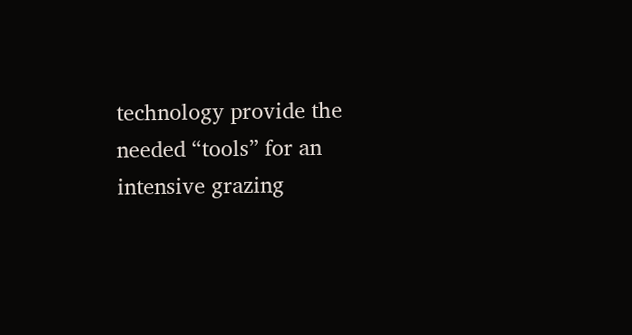technology provide the needed “tools” for an intensive grazing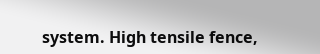system. High tensile fence,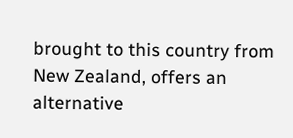brought to this country from New Zealand, offers an alternative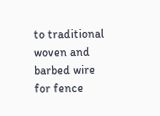to traditional woven and barbed wire for fence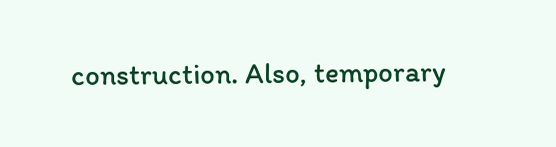construction. Also, temporary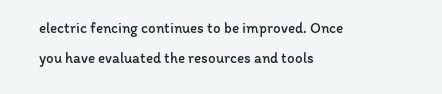electric fencing continues to be improved. Once you have evaluated the resources and tools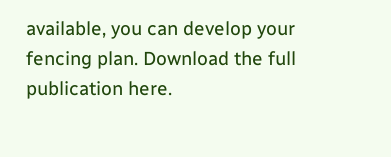available, you can develop your fencing plan. Download the full publication here.